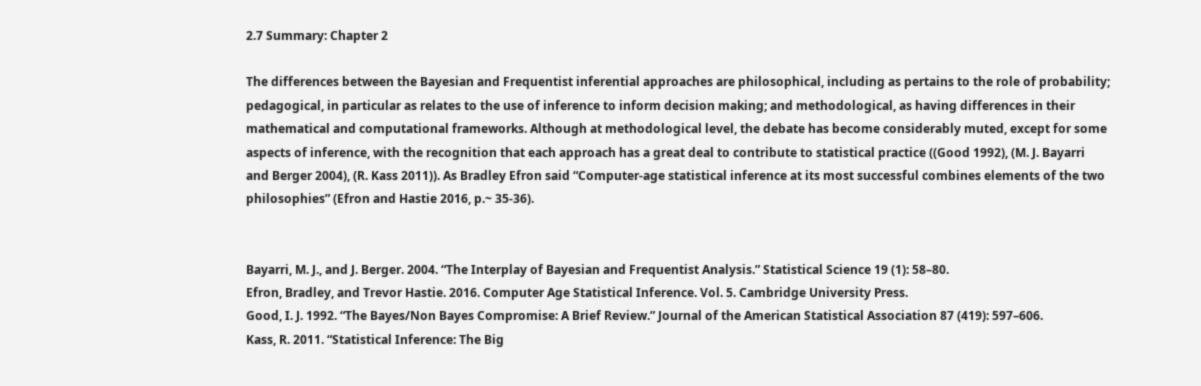2.7 Summary: Chapter 2

The differences between the Bayesian and Frequentist inferential approaches are philosophical, including as pertains to the role of probability; pedagogical, in particular as relates to the use of inference to inform decision making; and methodological, as having differences in their mathematical and computational frameworks. Although at methodological level, the debate has become considerably muted, except for some aspects of inference, with the recognition that each approach has a great deal to contribute to statistical practice ((Good 1992), (M. J. Bayarri and Berger 2004), (R. Kass 2011)). As Bradley Efron said “Computer-age statistical inference at its most successful combines elements of the two philosophies” (Efron and Hastie 2016, p.~ 35-36).


Bayarri, M. J., and J. Berger. 2004. “The Interplay of Bayesian and Frequentist Analysis.” Statistical Science 19 (1): 58–80.
Efron, Bradley, and Trevor Hastie. 2016. Computer Age Statistical Inference. Vol. 5. Cambridge University Press.
Good, I. J. 1992. “The Bayes/Non Bayes Compromise: A Brief Review.” Journal of the American Statistical Association 87 (419): 597–606.
Kass, R. 2011. “Statistical Inference: The Big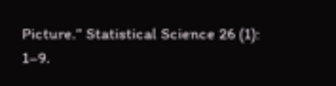Picture.” Statistical Science 26 (1): 1–9.